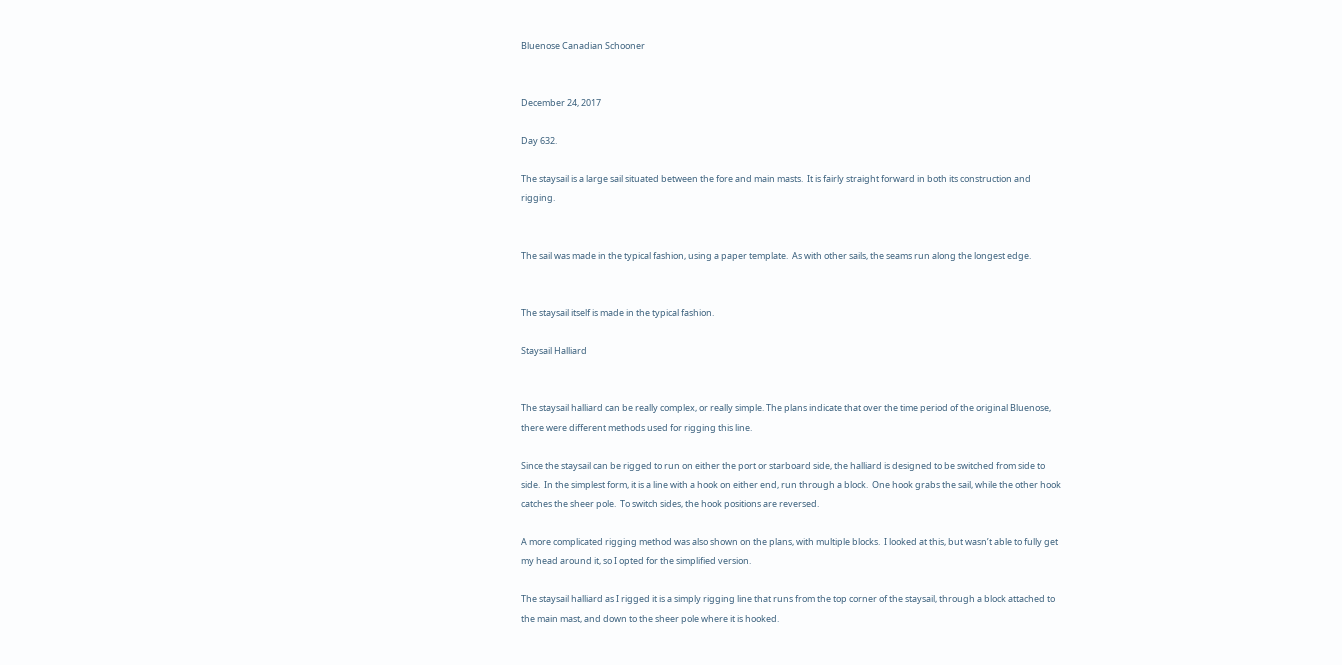Bluenose Canadian Schooner


December 24, 2017

Day 632.

The staysail is a large sail situated between the fore and main masts.  It is fairly straight forward in both its construction and rigging.


The sail was made in the typical fashion, using a paper template.  As with other sails, the seams run along the longest edge.


The staysail itself is made in the typical fashion.

Staysail Halliard


The staysail halliard can be really complex, or really simple. The plans indicate that over the time period of the original Bluenose, there were different methods used for rigging this line.

Since the staysail can be rigged to run on either the port or starboard side, the halliard is designed to be switched from side to side.  In the simplest form, it is a line with a hook on either end, run through a block.  One hook grabs the sail, while the other hook catches the sheer pole.  To switch sides, the hook positions are reversed.

A more complicated rigging method was also shown on the plans, with multiple blocks.  I looked at this, but wasn’t able to fully get my head around it, so I opted for the simplified version.

The staysail halliard as I rigged it is a simply rigging line that runs from the top corner of the staysail, through a block attached to the main mast, and down to the sheer pole where it is hooked.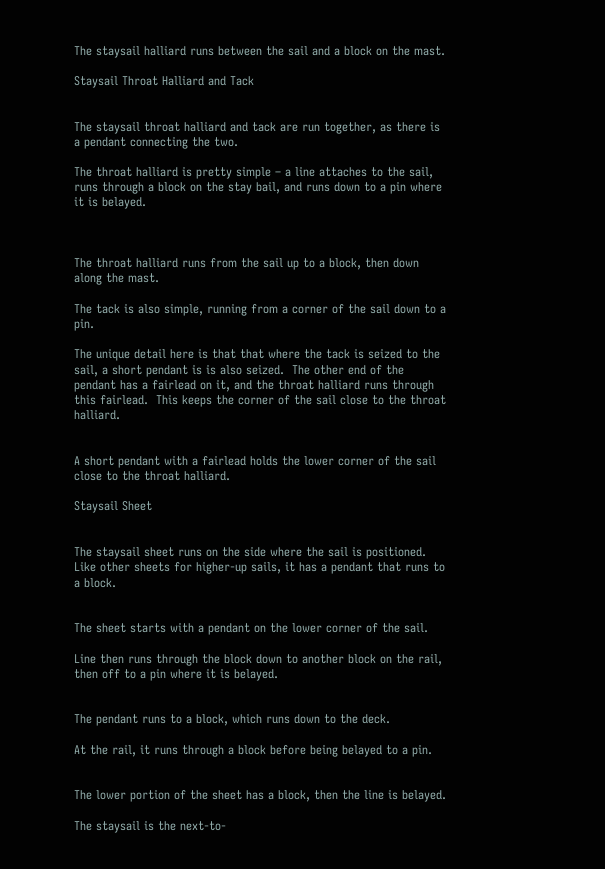The staysail halliard runs between the sail and a block on the mast.

Staysail Throat Halliard and Tack


The staysail throat halliard and tack are run together, as there is a pendant connecting the two.

The throat halliard is pretty simple – a line attaches to the sail, runs through a block on the stay bail, and runs down to a pin where it is belayed.



The throat halliard runs from the sail up to a block, then down along the mast.

The tack is also simple, running from a corner of the sail down to a pin.

The unique detail here is that that where the tack is seized to the sail, a short pendant is is also seized.  The other end of the pendant has a fairlead on it, and the throat halliard runs through this fairlead.  This keeps the corner of the sail close to the throat halliard.


A short pendant with a fairlead holds the lower corner of the sail close to the throat halliard.

Staysail Sheet


The staysail sheet runs on the side where the sail is positioned.  Like other sheets for higher-up sails, it has a pendant that runs to a block.


The sheet starts with a pendant on the lower corner of the sail.

Line then runs through the block down to another block on the rail, then off to a pin where it is belayed.


The pendant runs to a block, which runs down to the deck.

At the rail, it runs through a block before being belayed to a pin.


The lower portion of the sheet has a block, then the line is belayed.

The staysail is the next-to-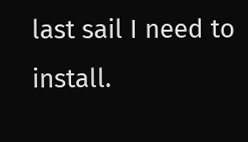last sail I need to install.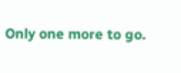Only one more to go.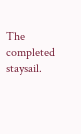The completed staysail.